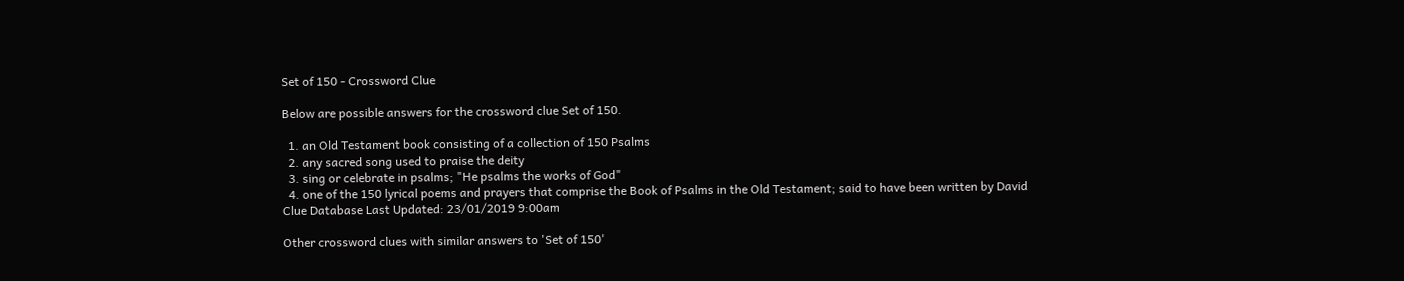Set of 150 - Crossword Clue

Below are possible answers for the crossword clue Set of 150.

  1. an Old Testament book consisting of a collection of 150 Psalms
  2. any sacred song used to praise the deity
  3. sing or celebrate in psalms; "He psalms the works of God"
  4. one of the 150 lyrical poems and prayers that comprise the Book of Psalms in the Old Testament; said to have been written by David
Clue Database Last Updated: 23/01/2019 9:00am

Other crossword clues with similar answers to 'Set of 150'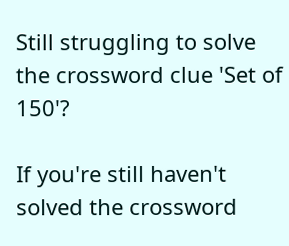Still struggling to solve the crossword clue 'Set of 150'?

If you're still haven't solved the crossword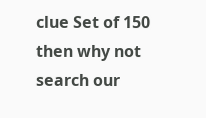clue Set of 150 then why not search our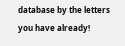database by the letters you have already!